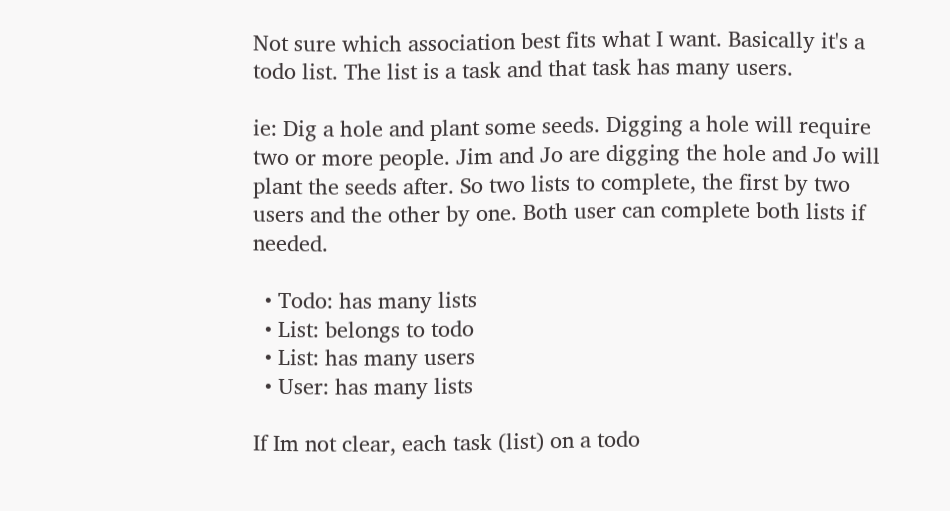Not sure which association best fits what I want. Basically it's a todo list. The list is a task and that task has many users.

ie: Dig a hole and plant some seeds. Digging a hole will require two or more people. Jim and Jo are digging the hole and Jo will plant the seeds after. So two lists to complete, the first by two users and the other by one. Both user can complete both lists if needed.

  • Todo: has many lists
  • List: belongs to todo
  • List: has many users
  • User: has many lists

If Im not clear, each task (list) on a todo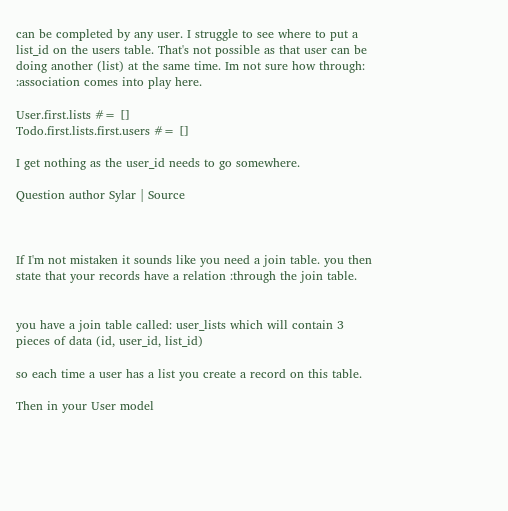can be completed by any user. I struggle to see where to put a list_id on the users table. That's not possible as that user can be doing another (list) at the same time. Im not sure how through: :association comes into play here.

User.first.lists #= []
Todo.first.lists.first.users #= []

I get nothing as the user_id needs to go somewhere.

Question author Sylar | Source



If I'm not mistaken it sounds like you need a join table. you then state that your records have a relation :through the join table.


you have a join table called: user_lists which will contain 3 pieces of data (id, user_id, list_id)

so each time a user has a list you create a record on this table.

Then in your User model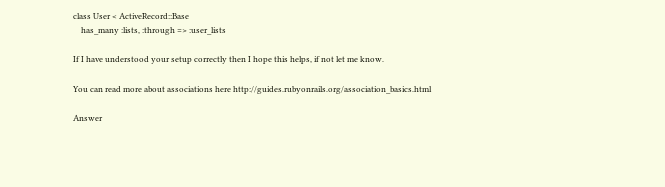class User < ActiveRecord::Base
    has_many :lists, :through => :user_lists

If I have understood your setup correctly then I hope this helps, if not let me know.

You can read more about associations here http://guides.rubyonrails.org/association_basics.html

Answer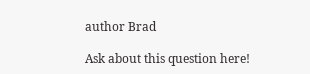author Brad

Ask about this question here!